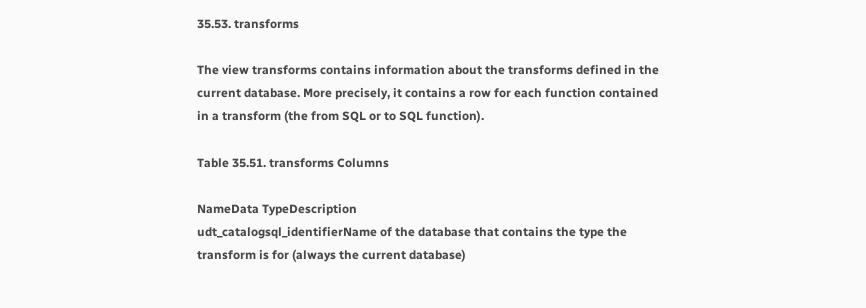35.53. transforms

The view transforms contains information about the transforms defined in the current database. More precisely, it contains a row for each function contained in a transform (the from SQL or to SQL function).

Table 35.51. transforms Columns

NameData TypeDescription
udt_catalogsql_identifierName of the database that contains the type the transform is for (always the current database)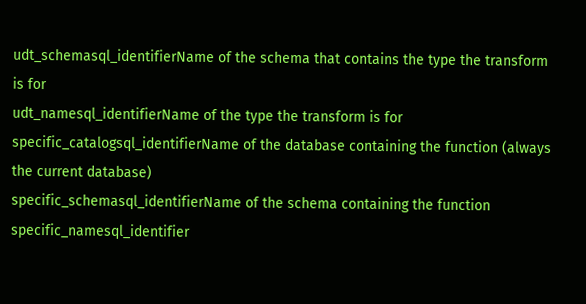udt_schemasql_identifierName of the schema that contains the type the transform is for
udt_namesql_identifierName of the type the transform is for
specific_catalogsql_identifierName of the database containing the function (always the current database)
specific_schemasql_identifierName of the schema containing the function
specific_namesql_identifier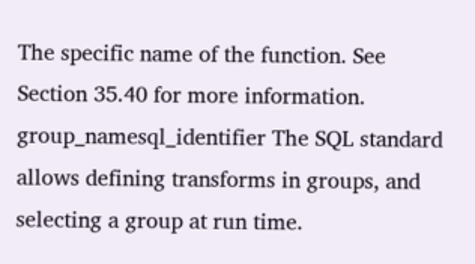The specific name of the function. See Section 35.40 for more information.
group_namesql_identifier The SQL standard allows defining transforms in groups, and selecting a group at run time.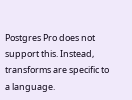Postgres Pro does not support this. Instead, transforms are specific to a language.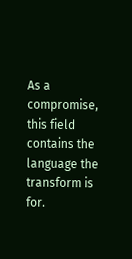As a compromise, this field contains the language the transform is for.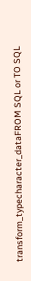transform_typecharacter_dataFROM SQL or TO SQL